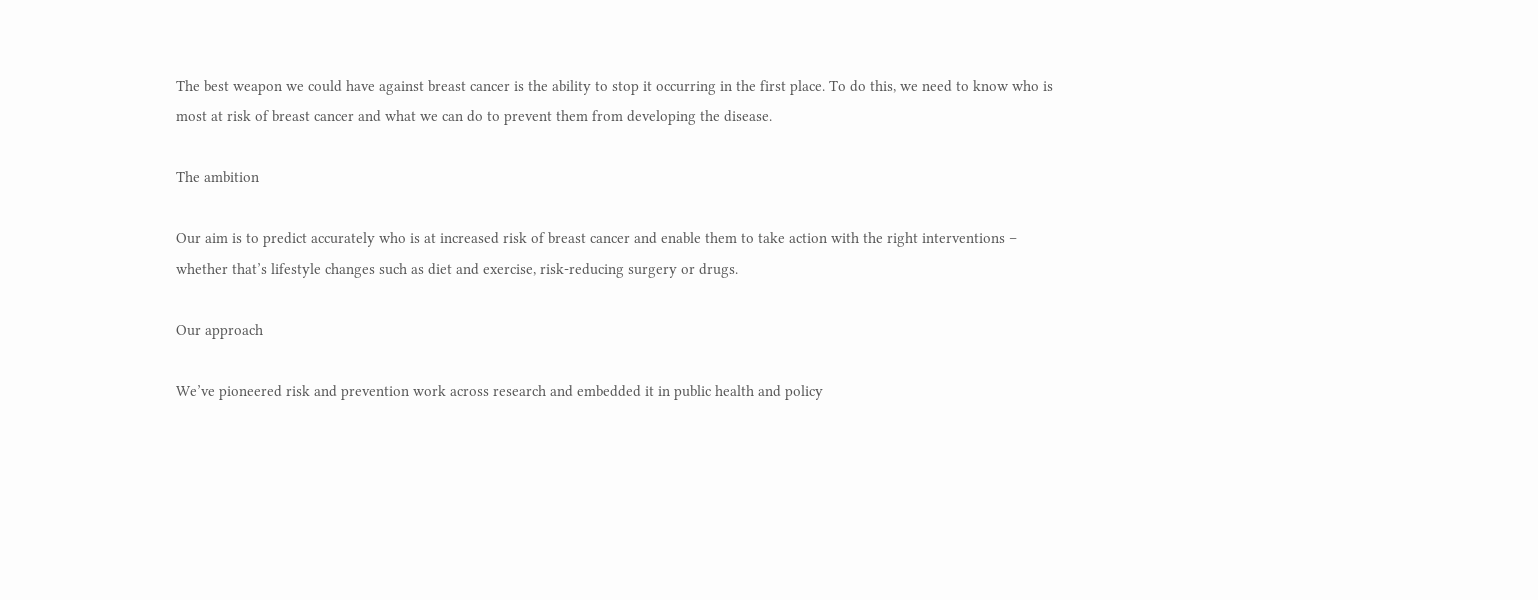The best weapon we could have against breast cancer is the ability to stop it occurring in the first place. To do this, we need to know who is most at risk of breast cancer and what we can do to prevent them from developing the disease.

The ambition

Our aim is to predict accurately who is at increased risk of breast cancer and enable them to take action with the right interventions – whether that’s lifestyle changes such as diet and exercise, risk-reducing surgery or drugs.

Our approach

We’ve pioneered risk and prevention work across research and embedded it in public health and policy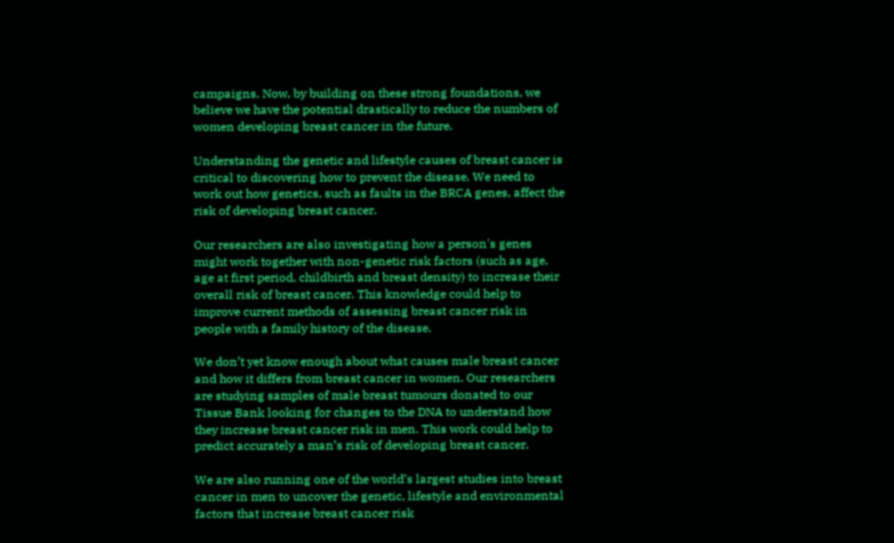campaigns. Now, by building on these strong foundations, we believe we have the potential drastically to reduce the numbers of women developing breast cancer in the future.

Understanding the genetic and lifestyle causes of breast cancer is critical to discovering how to prevent the disease. We need to work out how genetics, such as faults in the BRCA genes, affect the risk of developing breast cancer.

Our researchers are also investigating how a person's genes might work together with non-genetic risk factors (such as age, age at first period, childbirth and breast density) to increase their overall risk of breast cancer. This knowledge could help to improve current methods of assessing breast cancer risk in people with a family history of the disease.

We don’t yet know enough about what causes male breast cancer and how it differs from breast cancer in women. Our researchers are studying samples of male breast tumours donated to our Tissue Bank looking for changes to the DNA to understand how they increase breast cancer risk in men. This work could help to predict accurately a man’s risk of developing breast cancer.

We are also running one of the world’s largest studies into breast cancer in men to uncover the genetic, lifestyle and environmental factors that increase breast cancer risk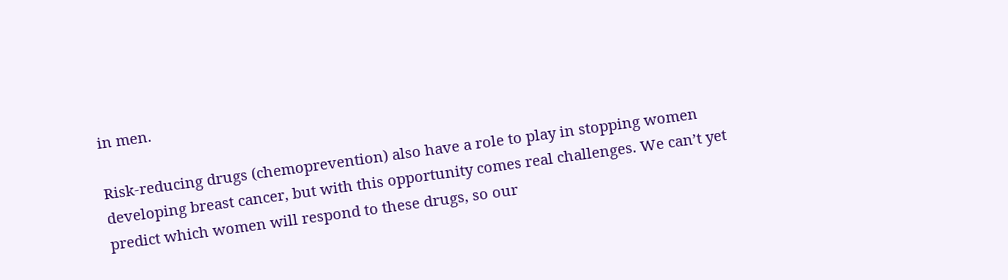in men.

Risk-reducing drugs (chemoprevention) also have a role to play in stopping women developing breast cancer, but with this opportunity comes real challenges. We can’t yet predict which women will respond to these drugs, so our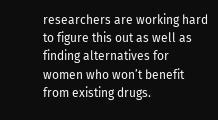researchers are working hard to figure this out as well as finding alternatives for women who won’t benefit from existing drugs.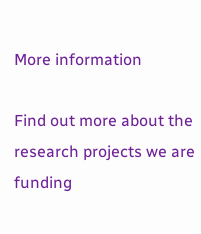More information

Find out more about the research projects we are funding